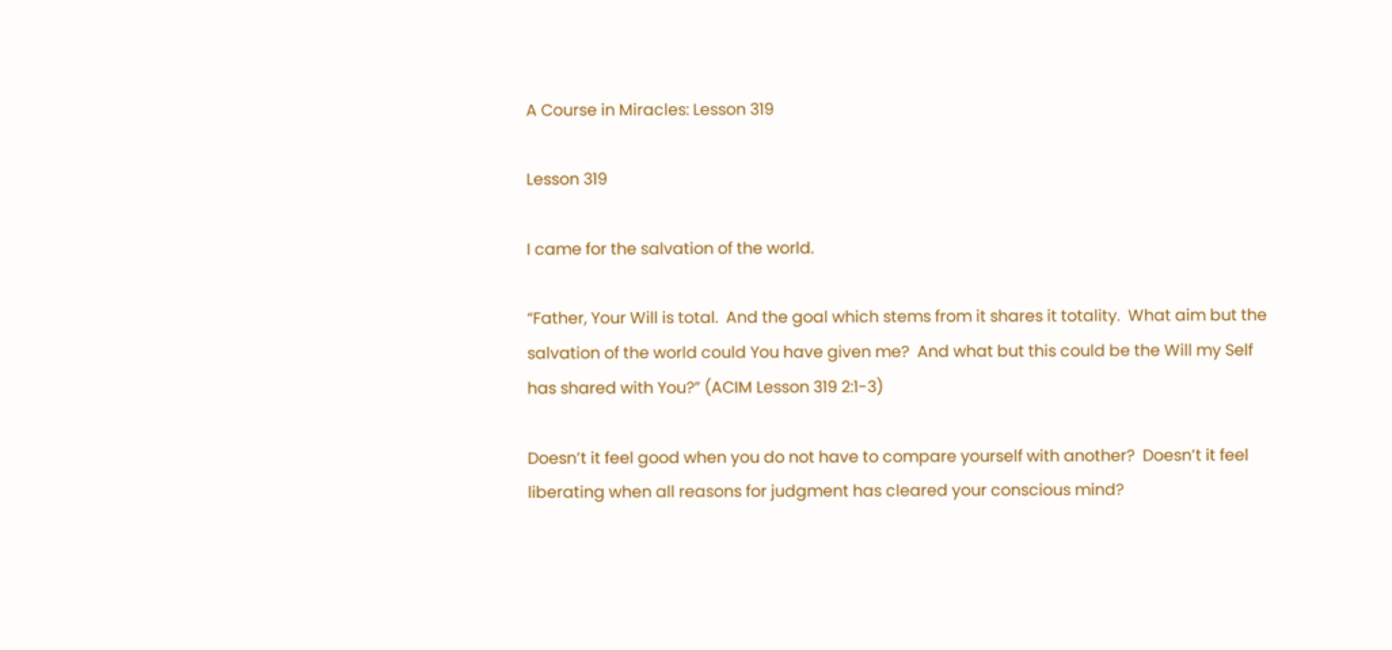A Course in Miracles: Lesson 319

Lesson 319

I came for the salvation of the world.

“Father, Your Will is total.  And the goal which stems from it shares it totality.  What aim but the salvation of the world could You have given me?  And what but this could be the Will my Self has shared with You?” (ACIM Lesson 319 2:1-3)

Doesn’t it feel good when you do not have to compare yourself with another?  Doesn’t it feel liberating when all reasons for judgment has cleared your conscious mind?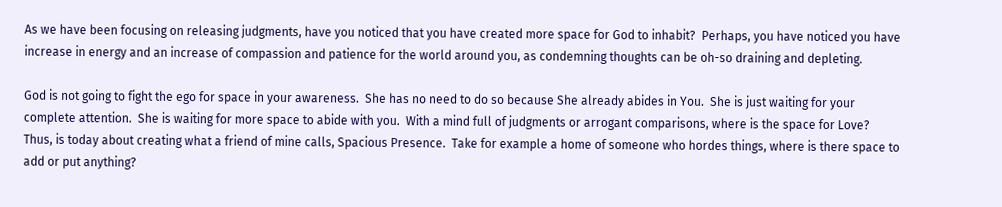As we have been focusing on releasing judgments, have you noticed that you have created more space for God to inhabit?  Perhaps, you have noticed you have increase in energy and an increase of compassion and patience for the world around you, as condemning thoughts can be oh-so draining and depleting.

God is not going to fight the ego for space in your awareness.  She has no need to do so because She already abides in You.  She is just waiting for your complete attention.  She is waiting for more space to abide with you.  With a mind full of judgments or arrogant comparisons, where is the space for Love?  Thus, is today about creating what a friend of mine calls, Spacious Presence.  Take for example a home of someone who hordes things, where is there space to add or put anything?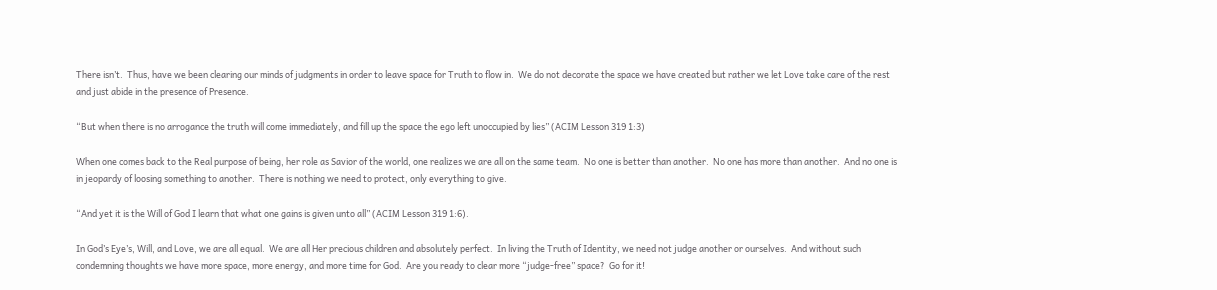There isn’t.  Thus, have we been clearing our minds of judgments in order to leave space for Truth to flow in.  We do not decorate the space we have created but rather we let Love take care of the rest and just abide in the presence of Presence.

“But when there is no arrogance the truth will come immediately, and fill up the space the ego left unoccupied by lies” (ACIM Lesson 319 1:3)

When one comes back to the Real purpose of being, her role as Savior of the world, one realizes we are all on the same team.  No one is better than another.  No one has more than another.  And no one is in jeopardy of loosing something to another.  There is nothing we need to protect, only everything to give.

“And yet it is the Will of God I learn that what one gains is given unto all” (ACIM Lesson 319 1:6).

In God’s Eye’s, Will, and Love, we are all equal.  We are all Her precious children and absolutely perfect.  In living the Truth of Identity, we need not judge another or ourselves.  And without such condemning thoughts we have more space, more energy, and more time for God.  Are you ready to clear more “judge-free” space?  Go for it!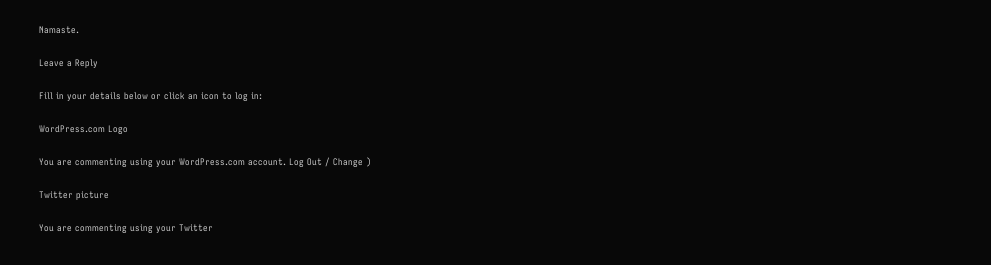Namaste.

Leave a Reply

Fill in your details below or click an icon to log in:

WordPress.com Logo

You are commenting using your WordPress.com account. Log Out / Change )

Twitter picture

You are commenting using your Twitter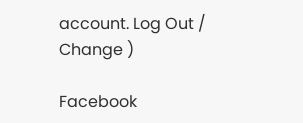account. Log Out / Change )

Facebook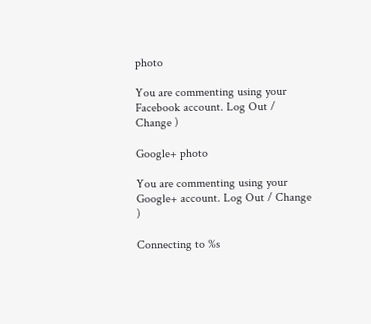photo

You are commenting using your Facebook account. Log Out / Change )

Google+ photo

You are commenting using your Google+ account. Log Out / Change )

Connecting to %s